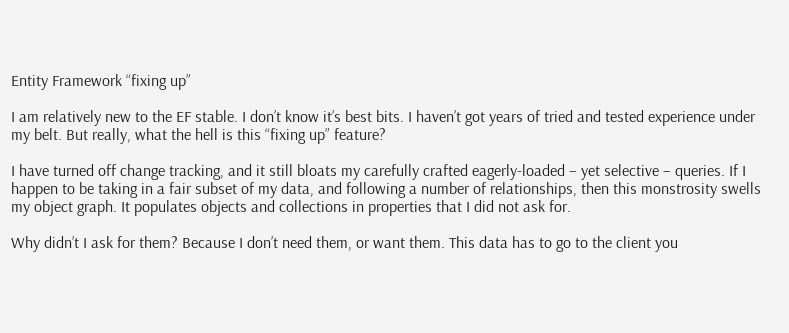Entity Framework “fixing up”

I am relatively new to the EF stable. I don’t know it’s best bits. I haven’t got years of tried and tested experience under my belt. But really, what the hell is this “fixing up” feature?

I have turned off change tracking, and it still bloats my carefully crafted eagerly-loaded – yet selective – queries. If I happen to be taking in a fair subset of my data, and following a number of relationships, then this monstrosity swells my object graph. It populates objects and collections in properties that I did not ask for.

Why didn’t I ask for them? Because I don’t need them, or want them. This data has to go to the client you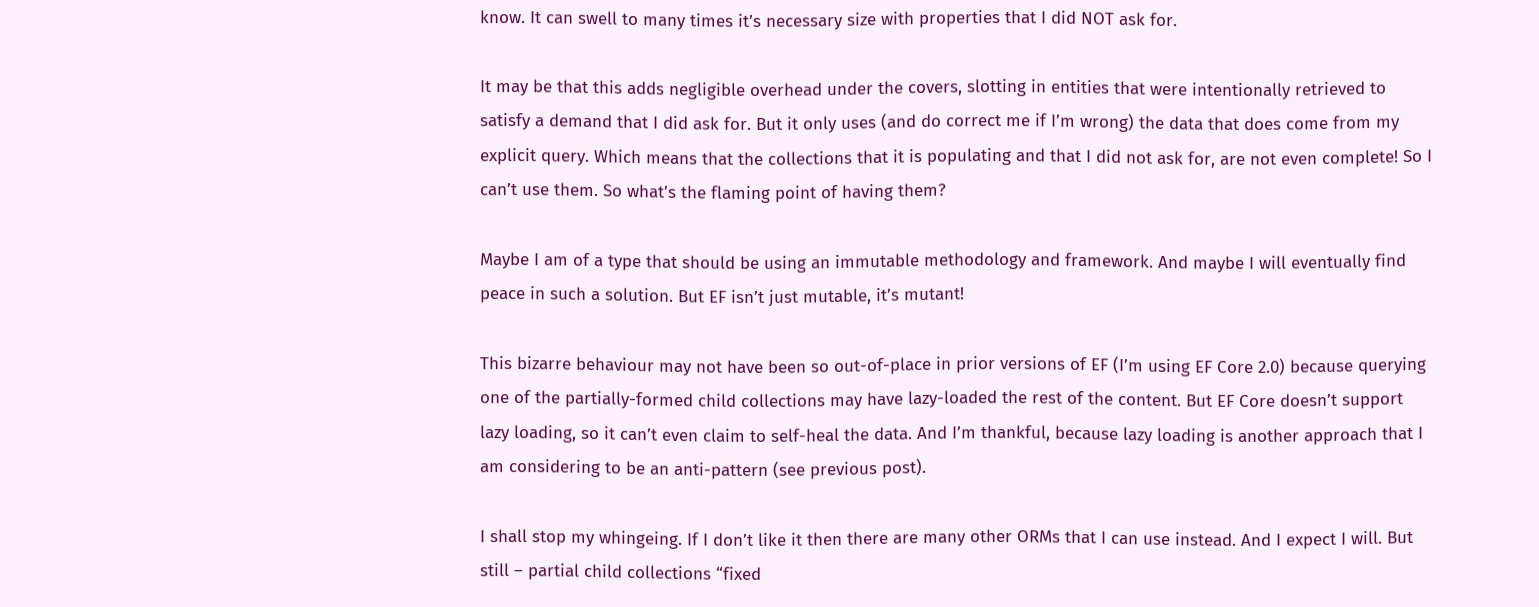know. It can swell to many times it’s necessary size with properties that I did NOT ask for.

It may be that this adds negligible overhead under the covers, slotting in entities that were intentionally retrieved to satisfy a demand that I did ask for. But it only uses (and do correct me if I’m wrong) the data that does come from my explicit query. Which means that the collections that it is populating and that I did not ask for, are not even complete! So I can’t use them. So what’s the flaming point of having them?

Maybe I am of a type that should be using an immutable methodology and framework. And maybe I will eventually find peace in such a solution. But EF isn’t just mutable, it’s mutant!

This bizarre behaviour may not have been so out-of-place in prior versions of EF (I’m using EF Core 2.0) because querying one of the partially-formed child collections may have lazy-loaded the rest of the content. But EF Core doesn’t support lazy loading, so it can’t even claim to self-heal the data. And I’m thankful, because lazy loading is another approach that I am considering to be an anti-pattern (see previous post).

I shall stop my whingeing. If I don’t like it then there are many other ORMs that I can use instead. And I expect I will. But still – partial child collections “fixed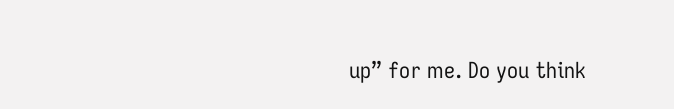up” for me. Do you think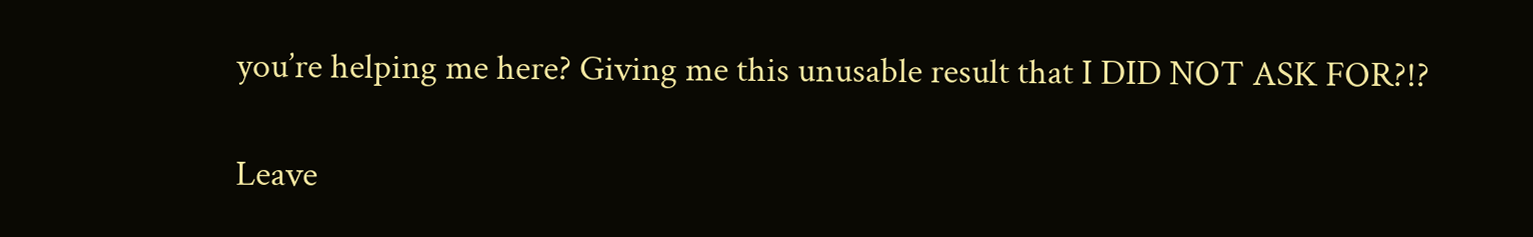you’re helping me here? Giving me this unusable result that I DID NOT ASK FOR?!?

Leave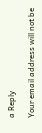a Reply

Your email address will not be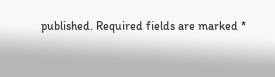published. Required fields are marked *